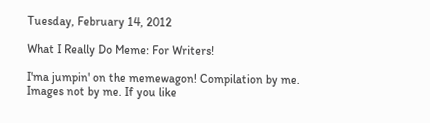Tuesday, February 14, 2012

What I Really Do Meme: For Writers!

I'ma jumpin' on the memewagon! Compilation by me. Images not by me. If you like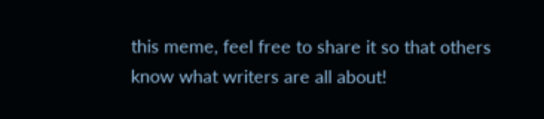this meme, feel free to share it so that others know what writers are all about!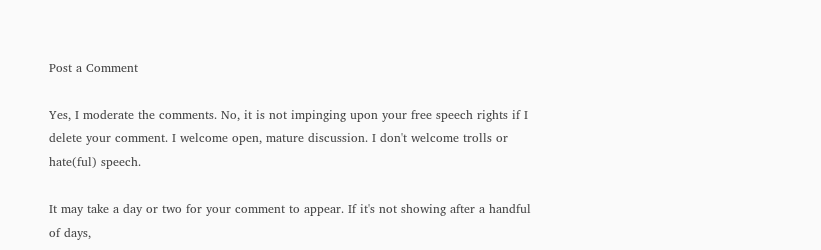Post a Comment

Yes, I moderate the comments. No, it is not impinging upon your free speech rights if I delete your comment. I welcome open, mature discussion. I don't welcome trolls or hate(ful) speech.

It may take a day or two for your comment to appear. If it's not showing after a handful of days,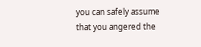you can safely assume that you angered the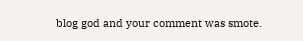blog god and your comment was smote.